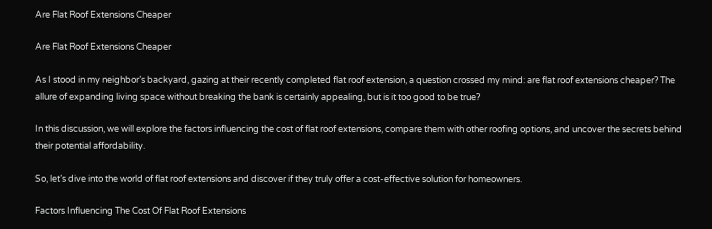Are Flat Roof Extensions Cheaper

Are Flat Roof Extensions Cheaper

As I stood in my neighbor’s backyard, gazing at their recently completed flat roof extension, a question crossed my mind: are flat roof extensions cheaper? The allure of expanding living space without breaking the bank is certainly appealing, but is it too good to be true?

In this discussion, we will explore the factors influencing the cost of flat roof extensions, compare them with other roofing options, and uncover the secrets behind their potential affordability.

So, let’s dive into the world of flat roof extensions and discover if they truly offer a cost-effective solution for homeowners.

Factors Influencing The Cost Of Flat Roof Extensions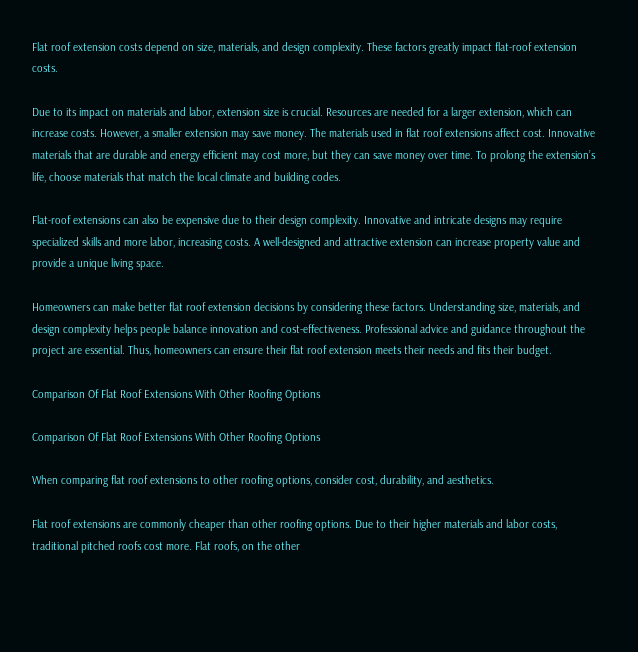Flat roof extension costs depend on size, materials, and design complexity. These factors greatly impact flat-roof extension costs.

Due to its impact on materials and labor, extension size is crucial. Resources are needed for a larger extension, which can increase costs. However, a smaller extension may save money. The materials used in flat roof extensions affect cost. Innovative materials that are durable and energy efficient may cost more, but they can save money over time. To prolong the extension’s life, choose materials that match the local climate and building codes.

Flat-roof extensions can also be expensive due to their design complexity. Innovative and intricate designs may require specialized skills and more labor, increasing costs. A well-designed and attractive extension can increase property value and provide a unique living space.

Homeowners can make better flat roof extension decisions by considering these factors. Understanding size, materials, and design complexity helps people balance innovation and cost-effectiveness. Professional advice and guidance throughout the project are essential. Thus, homeowners can ensure their flat roof extension meets their needs and fits their budget.

Comparison Of Flat Roof Extensions With Other Roofing Options

Comparison Of Flat Roof Extensions With Other Roofing Options

When comparing flat roof extensions to other roofing options, consider cost, durability, and aesthetics.

Flat roof extensions are commonly cheaper than other roofing options. Due to their higher materials and labor costs, traditional pitched roofs cost more. Flat roofs, on the other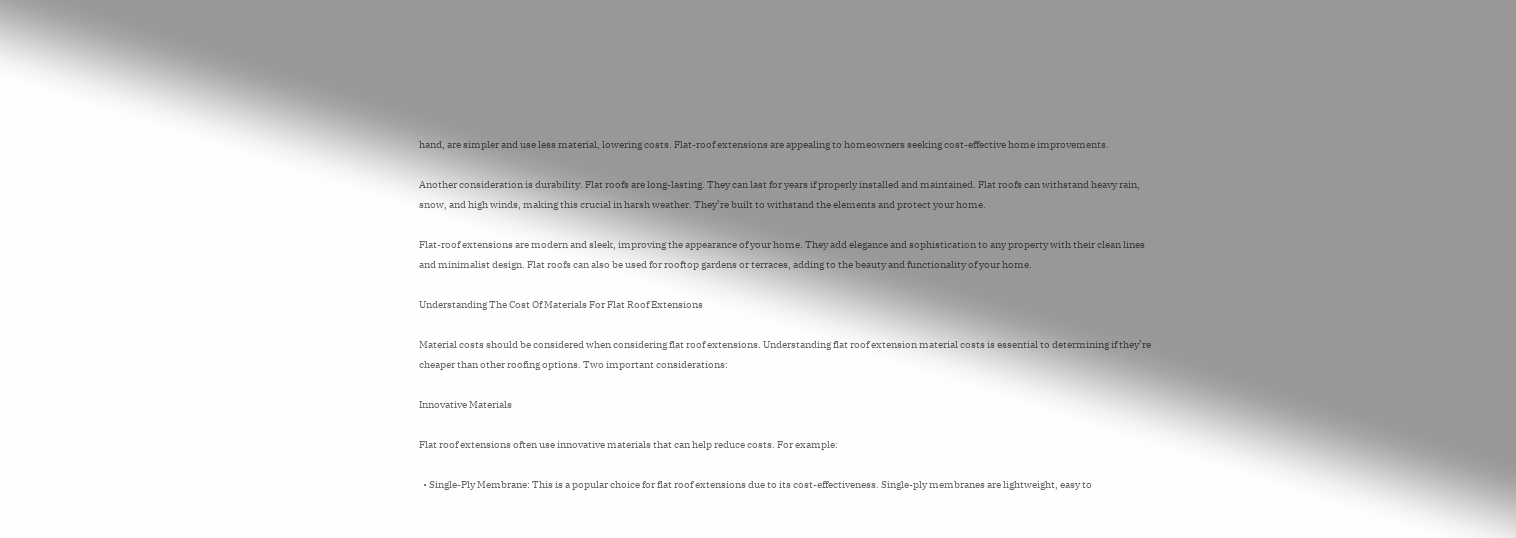hand, are simpler and use less material, lowering costs. Flat-roof extensions are appealing to homeowners seeking cost-effective home improvements.

Another consideration is durability. Flat roofs are long-lasting. They can last for years if properly installed and maintained. Flat roofs can withstand heavy rain, snow, and high winds, making this crucial in harsh weather. They’re built to withstand the elements and protect your home.

Flat-roof extensions are modern and sleek, improving the appearance of your home. They add elegance and sophistication to any property with their clean lines and minimalist design. Flat roofs can also be used for rooftop gardens or terraces, adding to the beauty and functionality of your home.

Understanding The Cost Of Materials For Flat Roof Extensions

Material costs should be considered when considering flat roof extensions. Understanding flat roof extension material costs is essential to determining if they’re cheaper than other roofing options. Two important considerations:

Innovative Materials

Flat roof extensions often use innovative materials that can help reduce costs. For example:

  • Single-Ply Membrane: This is a popular choice for flat roof extensions due to its cost-effectiveness. Single-ply membranes are lightweight, easy to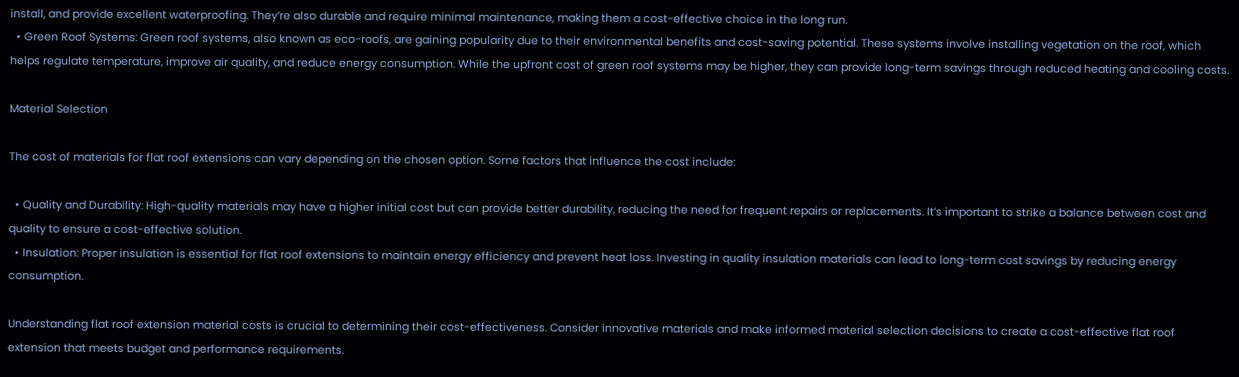install, and provide excellent waterproofing. They’re also durable and require minimal maintenance, making them a cost-effective choice in the long run.
  • Green Roof Systems: Green roof systems, also known as eco-roofs, are gaining popularity due to their environmental benefits and cost-saving potential. These systems involve installing vegetation on the roof, which helps regulate temperature, improve air quality, and reduce energy consumption. While the upfront cost of green roof systems may be higher, they can provide long-term savings through reduced heating and cooling costs.

Material Selection

The cost of materials for flat roof extensions can vary depending on the chosen option. Some factors that influence the cost include:

  • Quality and Durability: High-quality materials may have a higher initial cost but can provide better durability, reducing the need for frequent repairs or replacements. It’s important to strike a balance between cost and quality to ensure a cost-effective solution.
  • Insulation: Proper insulation is essential for flat roof extensions to maintain energy efficiency and prevent heat loss. Investing in quality insulation materials can lead to long-term cost savings by reducing energy consumption.

Understanding flat roof extension material costs is crucial to determining their cost-effectiveness. Consider innovative materials and make informed material selection decisions to create a cost-effective flat roof extension that meets budget and performance requirements.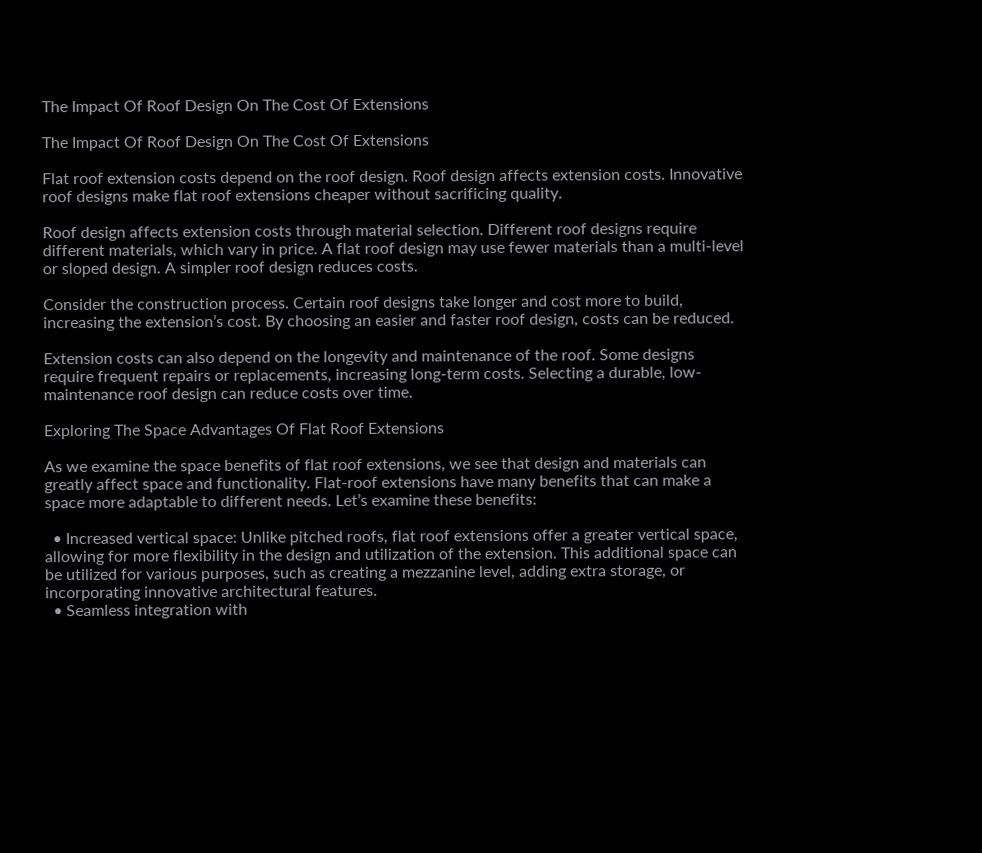The Impact Of Roof Design On The Cost Of Extensions

The Impact Of Roof Design On The Cost Of Extensions

Flat roof extension costs depend on the roof design. Roof design affects extension costs. Innovative roof designs make flat roof extensions cheaper without sacrificing quality.

Roof design affects extension costs through material selection. Different roof designs require different materials, which vary in price. A flat roof design may use fewer materials than a multi-level or sloped design. A simpler roof design reduces costs.

Consider the construction process. Certain roof designs take longer and cost more to build, increasing the extension’s cost. By choosing an easier and faster roof design, costs can be reduced.

Extension costs can also depend on the longevity and maintenance of the roof. Some designs require frequent repairs or replacements, increasing long-term costs. Selecting a durable, low-maintenance roof design can reduce costs over time.

Exploring The Space Advantages Of Flat Roof Extensions

As we examine the space benefits of flat roof extensions, we see that design and materials can greatly affect space and functionality. Flat-roof extensions have many benefits that can make a space more adaptable to different needs. Let’s examine these benefits:

  • Increased vertical space: Unlike pitched roofs, flat roof extensions offer a greater vertical space, allowing for more flexibility in the design and utilization of the extension. This additional space can be utilized for various purposes, such as creating a mezzanine level, adding extra storage, or incorporating innovative architectural features.
  • Seamless integration with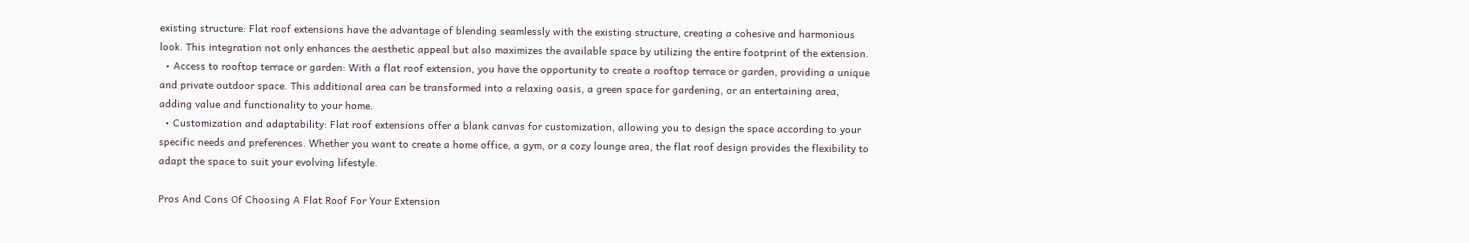existing structure: Flat roof extensions have the advantage of blending seamlessly with the existing structure, creating a cohesive and harmonious look. This integration not only enhances the aesthetic appeal but also maximizes the available space by utilizing the entire footprint of the extension.
  • Access to rooftop terrace or garden: With a flat roof extension, you have the opportunity to create a rooftop terrace or garden, providing a unique and private outdoor space. This additional area can be transformed into a relaxing oasis, a green space for gardening, or an entertaining area, adding value and functionality to your home.
  • Customization and adaptability: Flat roof extensions offer a blank canvas for customization, allowing you to design the space according to your specific needs and preferences. Whether you want to create a home office, a gym, or a cozy lounge area, the flat roof design provides the flexibility to adapt the space to suit your evolving lifestyle.

Pros And Cons Of Choosing A Flat Roof For Your Extension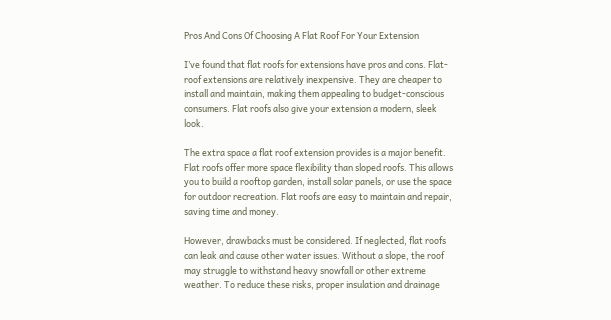Pros And Cons Of Choosing A Flat Roof For Your Extension

I’ve found that flat roofs for extensions have pros and cons. Flat-roof extensions are relatively inexpensive. They are cheaper to install and maintain, making them appealing to budget-conscious consumers. Flat roofs also give your extension a modern, sleek look.

The extra space a flat roof extension provides is a major benefit. Flat roofs offer more space flexibility than sloped roofs. This allows you to build a rooftop garden, install solar panels, or use the space for outdoor recreation. Flat roofs are easy to maintain and repair, saving time and money.

However, drawbacks must be considered. If neglected, flat roofs can leak and cause other water issues. Without a slope, the roof may struggle to withstand heavy snowfall or other extreme weather. To reduce these risks, proper insulation and drainage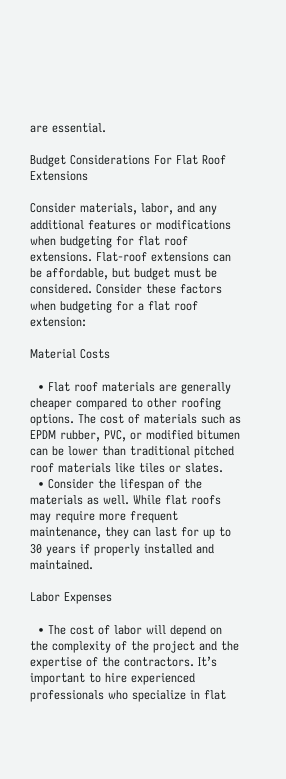are essential.

Budget Considerations For Flat Roof Extensions

Consider materials, labor, and any additional features or modifications when budgeting for flat roof extensions. Flat-roof extensions can be affordable, but budget must be considered. Consider these factors when budgeting for a flat roof extension:

Material Costs

  • Flat roof materials are generally cheaper compared to other roofing options. The cost of materials such as EPDM rubber, PVC, or modified bitumen can be lower than traditional pitched roof materials like tiles or slates.
  • Consider the lifespan of the materials as well. While flat roofs may require more frequent maintenance, they can last for up to 30 years if properly installed and maintained.

Labor Expenses

  • The cost of labor will depend on the complexity of the project and the expertise of the contractors. It’s important to hire experienced professionals who specialize in flat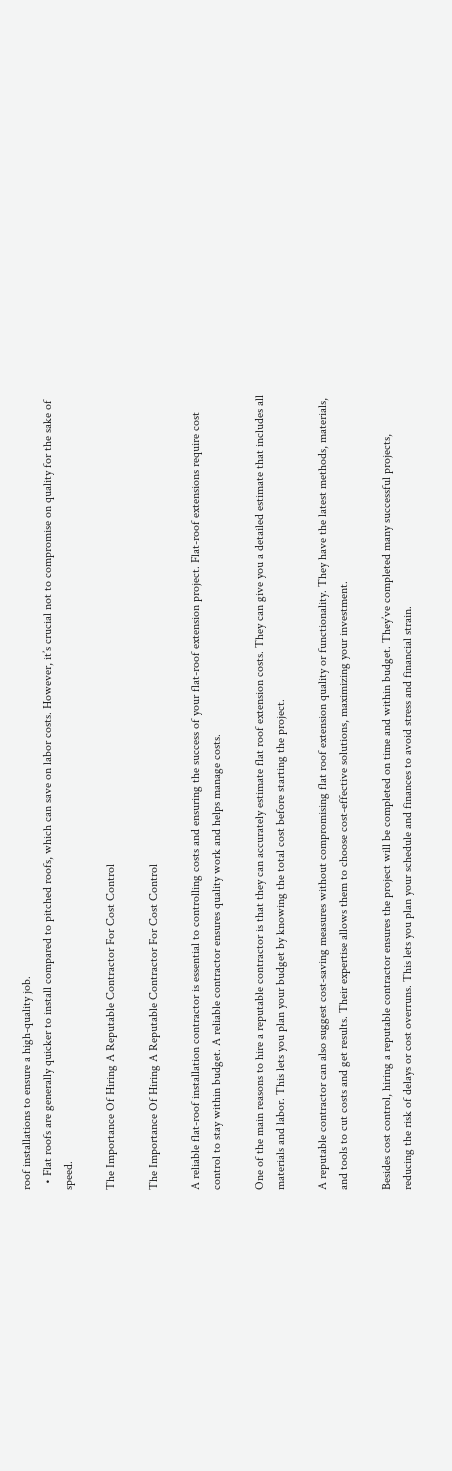roof installations to ensure a high-quality job.
  • Flat roofs are generally quicker to install compared to pitched roofs, which can save on labor costs. However, it’s crucial not to compromise on quality for the sake of speed.

The Importance Of Hiring A Reputable Contractor For Cost Control

The Importance Of Hiring A Reputable Contractor For Cost Control

A reliable flat-roof installation contractor is essential to controlling costs and ensuring the success of your flat-roof extension project. Flat-roof extensions require cost control to stay within budget. A reliable contractor ensures quality work and helps manage costs.

One of the main reasons to hire a reputable contractor is that they can accurately estimate flat roof extension costs. They can give you a detailed estimate that includes all materials and labor. This lets you plan your budget by knowing the total cost before starting the project.

A reputable contractor can also suggest cost-saving measures without compromising flat roof extension quality or functionality. They have the latest methods, materials, and tools to cut costs and get results. Their expertise allows them to choose cost-effective solutions, maximizing your investment.

Besides cost control, hiring a reputable contractor ensures the project will be completed on time and within budget. They’ve completed many successful projects, reducing the risk of delays or cost overruns. This lets you plan your schedule and finances to avoid stress and financial strain.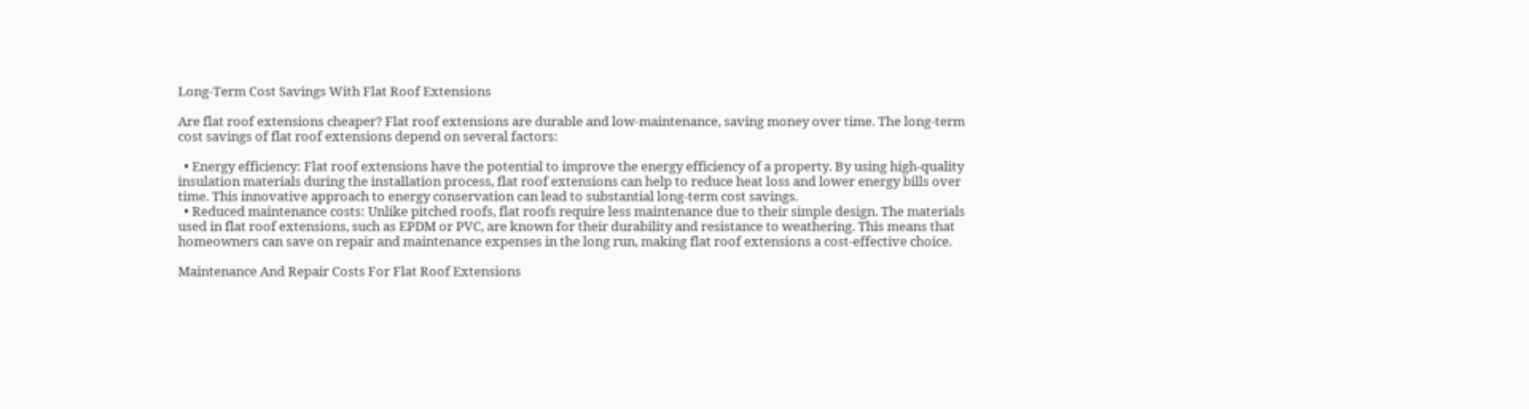Long-Term Cost Savings With Flat Roof Extensions

Are flat roof extensions cheaper? Flat roof extensions are durable and low-maintenance, saving money over time. The long-term cost savings of flat roof extensions depend on several factors:

  • Energy efficiency: Flat roof extensions have the potential to improve the energy efficiency of a property. By using high-quality insulation materials during the installation process, flat roof extensions can help to reduce heat loss and lower energy bills over time. This innovative approach to energy conservation can lead to substantial long-term cost savings.
  • Reduced maintenance costs: Unlike pitched roofs, flat roofs require less maintenance due to their simple design. The materials used in flat roof extensions, such as EPDM or PVC, are known for their durability and resistance to weathering. This means that homeowners can save on repair and maintenance expenses in the long run, making flat roof extensions a cost-effective choice.

Maintenance And Repair Costs For Flat Roof Extensions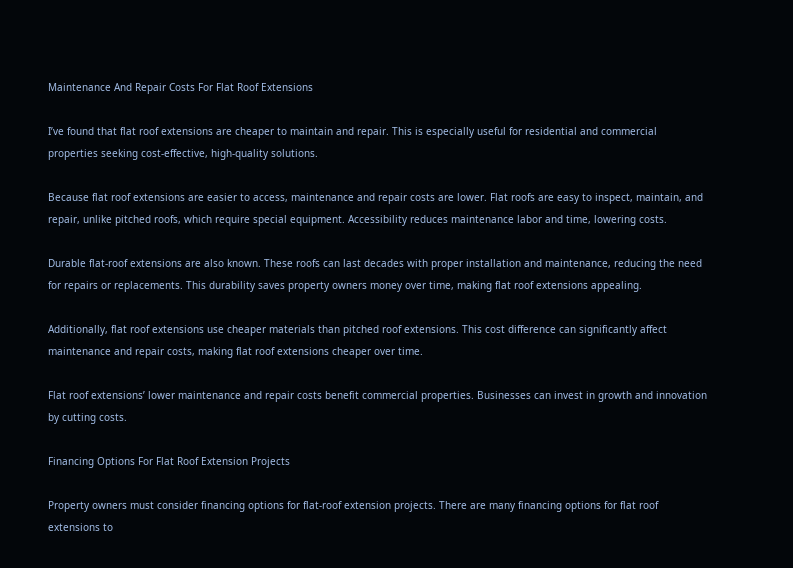Maintenance And Repair Costs For Flat Roof Extensions

I’ve found that flat roof extensions are cheaper to maintain and repair. This is especially useful for residential and commercial properties seeking cost-effective, high-quality solutions.

Because flat roof extensions are easier to access, maintenance and repair costs are lower. Flat roofs are easy to inspect, maintain, and repair, unlike pitched roofs, which require special equipment. Accessibility reduces maintenance labor and time, lowering costs.

Durable flat-roof extensions are also known. These roofs can last decades with proper installation and maintenance, reducing the need for repairs or replacements. This durability saves property owners money over time, making flat roof extensions appealing.

Additionally, flat roof extensions use cheaper materials than pitched roof extensions. This cost difference can significantly affect maintenance and repair costs, making flat roof extensions cheaper over time.

Flat roof extensions’ lower maintenance and repair costs benefit commercial properties. Businesses can invest in growth and innovation by cutting costs.

Financing Options For Flat Roof Extension Projects

Property owners must consider financing options for flat-roof extension projects. There are many financing options for flat roof extensions to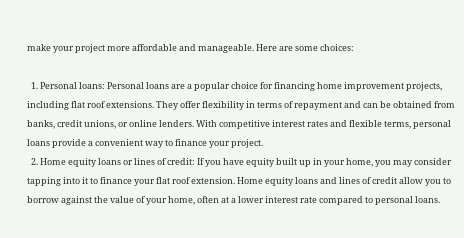make your project more affordable and manageable. Here are some choices:

  1. Personal loans: Personal loans are a popular choice for financing home improvement projects, including flat roof extensions. They offer flexibility in terms of repayment and can be obtained from banks, credit unions, or online lenders. With competitive interest rates and flexible terms, personal loans provide a convenient way to finance your project.
  2. Home equity loans or lines of credit: If you have equity built up in your home, you may consider tapping into it to finance your flat roof extension. Home equity loans and lines of credit allow you to borrow against the value of your home, often at a lower interest rate compared to personal loans.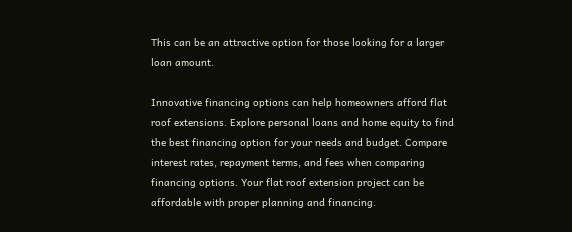This can be an attractive option for those looking for a larger loan amount.

Innovative financing options can help homeowners afford flat roof extensions. Explore personal loans and home equity to find the best financing option for your needs and budget. Compare interest rates, repayment terms, and fees when comparing financing options. Your flat roof extension project can be affordable with proper planning and financing.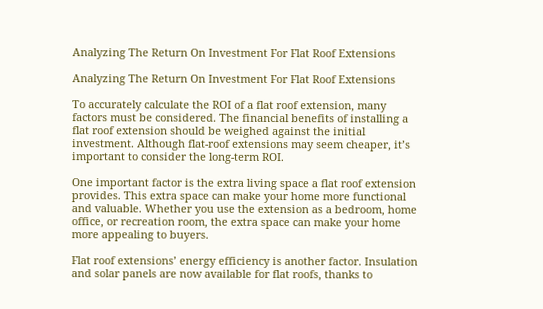Analyzing The Return On Investment For Flat Roof Extensions

Analyzing The Return On Investment For Flat Roof Extensions

To accurately calculate the ROI of a flat roof extension, many factors must be considered. The financial benefits of installing a flat roof extension should be weighed against the initial investment. Although flat-roof extensions may seem cheaper, it’s important to consider the long-term ROI.

One important factor is the extra living space a flat roof extension provides. This extra space can make your home more functional and valuable. Whether you use the extension as a bedroom, home office, or recreation room, the extra space can make your home more appealing to buyers.

Flat roof extensions’ energy efficiency is another factor. Insulation and solar panels are now available for flat roofs, thanks to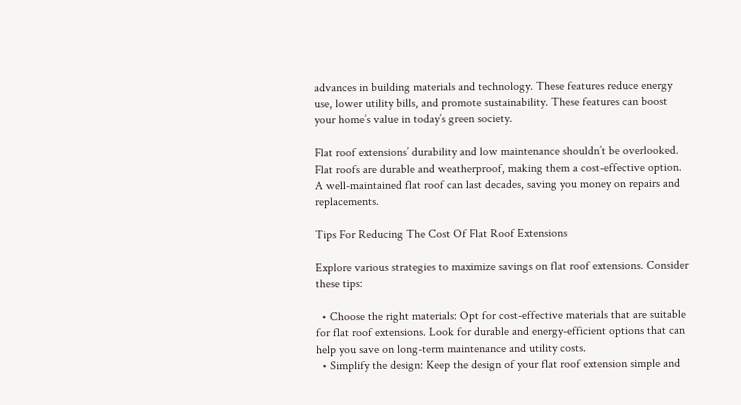advances in building materials and technology. These features reduce energy use, lower utility bills, and promote sustainability. These features can boost your home’s value in today’s green society.

Flat roof extensions’ durability and low maintenance shouldn’t be overlooked. Flat roofs are durable and weatherproof, making them a cost-effective option. A well-maintained flat roof can last decades, saving you money on repairs and replacements.

Tips For Reducing The Cost Of Flat Roof Extensions

Explore various strategies to maximize savings on flat roof extensions. Consider these tips:

  • Choose the right materials: Opt for cost-effective materials that are suitable for flat roof extensions. Look for durable and energy-efficient options that can help you save on long-term maintenance and utility costs.
  • Simplify the design: Keep the design of your flat roof extension simple and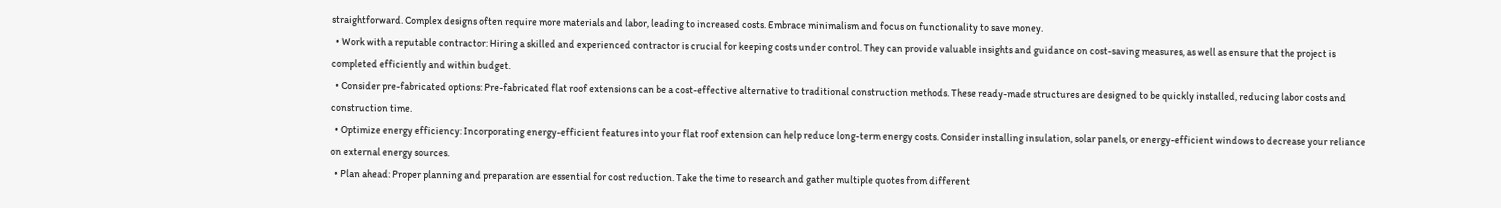straightforward. Complex designs often require more materials and labor, leading to increased costs. Embrace minimalism and focus on functionality to save money.
  • Work with a reputable contractor: Hiring a skilled and experienced contractor is crucial for keeping costs under control. They can provide valuable insights and guidance on cost-saving measures, as well as ensure that the project is completed efficiently and within budget.
  • Consider pre-fabricated options: Pre-fabricated flat roof extensions can be a cost-effective alternative to traditional construction methods. These ready-made structures are designed to be quickly installed, reducing labor costs and construction time.
  • Optimize energy efficiency: Incorporating energy-efficient features into your flat roof extension can help reduce long-term energy costs. Consider installing insulation, solar panels, or energy-efficient windows to decrease your reliance on external energy sources.
  • Plan ahead: Proper planning and preparation are essential for cost reduction. Take the time to research and gather multiple quotes from different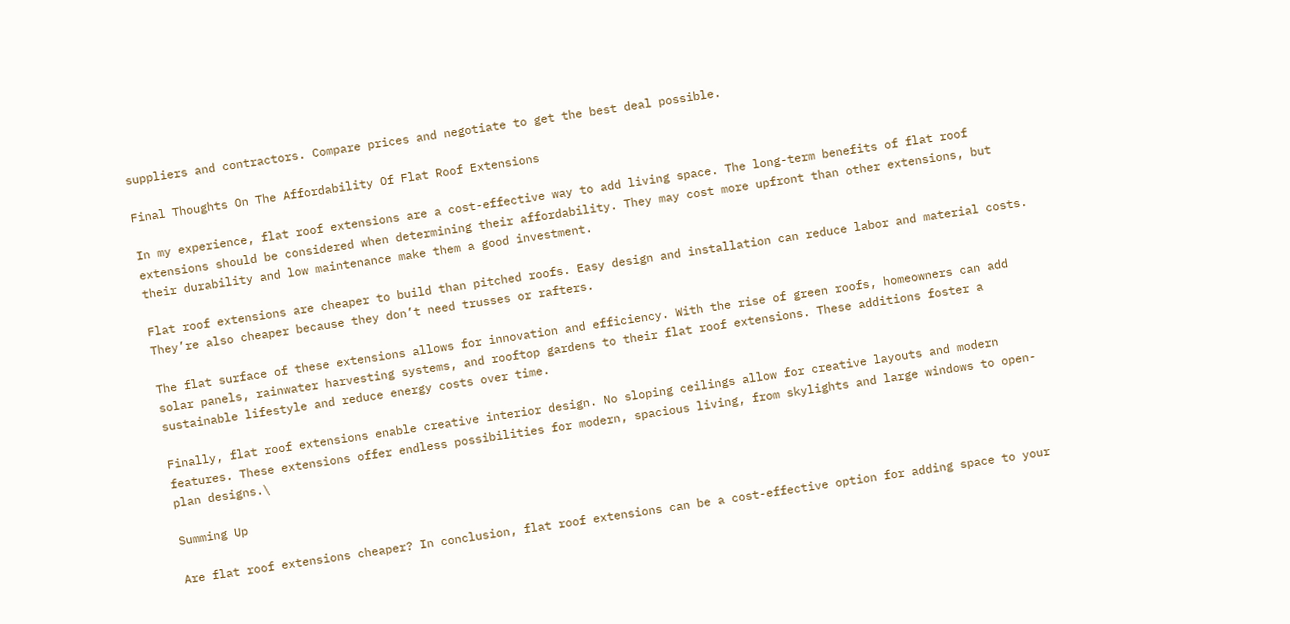suppliers and contractors. Compare prices and negotiate to get the best deal possible.

Final Thoughts On The Affordability Of Flat Roof Extensions

In my experience, flat roof extensions are a cost-effective way to add living space. The long-term benefits of flat roof extensions should be considered when determining their affordability. They may cost more upfront than other extensions, but their durability and low maintenance make them a good investment.

Flat roof extensions are cheaper to build than pitched roofs. Easy design and installation can reduce labor and material costs. They’re also cheaper because they don’t need trusses or rafters.

The flat surface of these extensions allows for innovation and efficiency. With the rise of green roofs, homeowners can add solar panels, rainwater harvesting systems, and rooftop gardens to their flat roof extensions. These additions foster a sustainable lifestyle and reduce energy costs over time.

Finally, flat roof extensions enable creative interior design. No sloping ceilings allow for creative layouts and modern features. These extensions offer endless possibilities for modern, spacious living, from skylights and large windows to open-plan designs.\

Summing Up

Are flat roof extensions cheaper? In conclusion, flat roof extensions can be a cost-effective option for adding space to your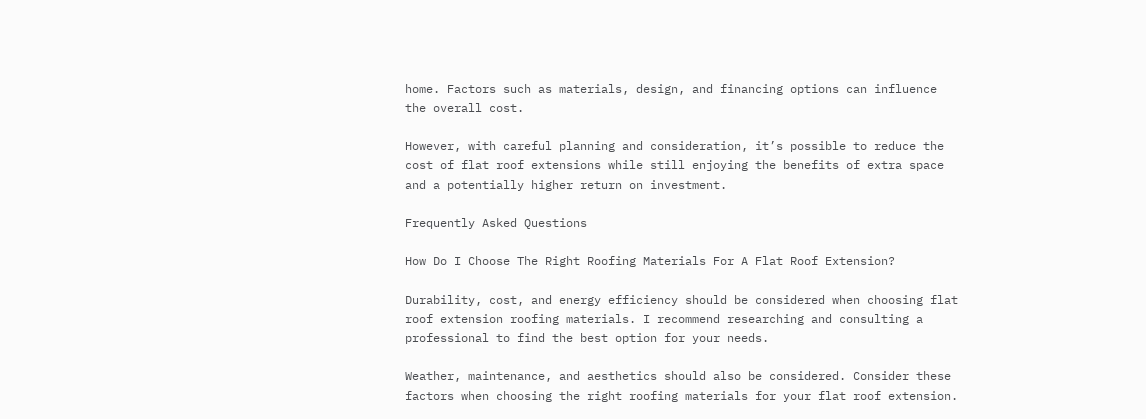home. Factors such as materials, design, and financing options can influence the overall cost.

However, with careful planning and consideration, it’s possible to reduce the cost of flat roof extensions while still enjoying the benefits of extra space and a potentially higher return on investment.

Frequently Asked Questions

How Do I Choose The Right Roofing Materials For A Flat Roof Extension?

Durability, cost, and energy efficiency should be considered when choosing flat roof extension roofing materials. I recommend researching and consulting a professional to find the best option for your needs.

Weather, maintenance, and aesthetics should also be considered. Consider these factors when choosing the right roofing materials for your flat roof extension.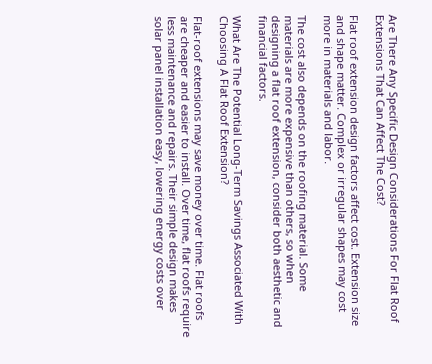Are There Any Specific Design Considerations For Flat Roof Extensions That Can Affect The Cost?

Flat roof extension design factors affect cost. Extension size and shape matter. Complex or irregular shapes may cost more in materials and labor.

The cost also depends on the roofing material. Some materials are more expensive than others, so when designing a flat roof extension, consider both aesthetic and financial factors.

What Are The Potential Long-Term Savings Associated With Choosing A Flat Roof Extension?

Flat-roof extensions may save money over time. Flat roofs are cheaper and easier to install. Over time, flat roofs require less maintenance and repairs. Their simple design makes solar panel installation easy, lowering energy costs over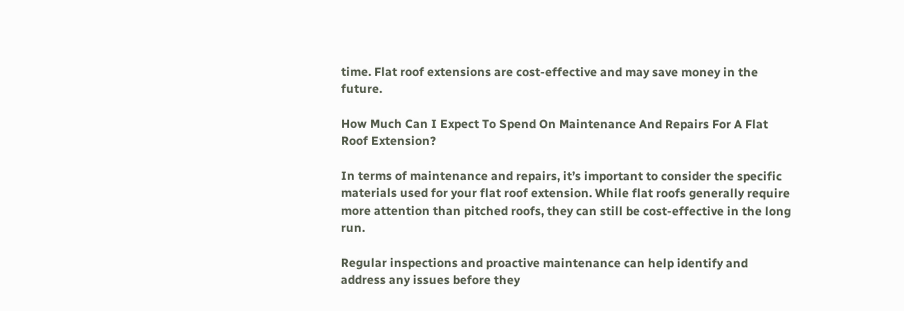time. Flat roof extensions are cost-effective and may save money in the future.

How Much Can I Expect To Spend On Maintenance And Repairs For A Flat Roof Extension?

In terms of maintenance and repairs, it’s important to consider the specific materials used for your flat roof extension. While flat roofs generally require more attention than pitched roofs, they can still be cost-effective in the long run.

Regular inspections and proactive maintenance can help identify and address any issues before they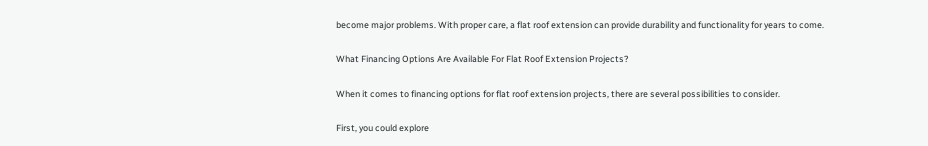become major problems. With proper care, a flat roof extension can provide durability and functionality for years to come.

What Financing Options Are Available For Flat Roof Extension Projects?

When it comes to financing options for flat roof extension projects, there are several possibilities to consider.

First, you could explore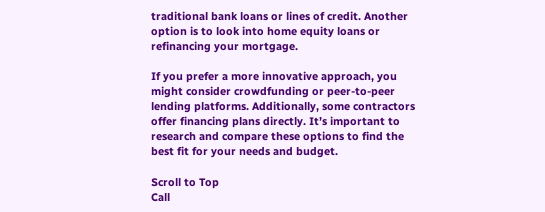traditional bank loans or lines of credit. Another option is to look into home equity loans or refinancing your mortgage.

If you prefer a more innovative approach, you might consider crowdfunding or peer-to-peer lending platforms. Additionally, some contractors offer financing plans directly. It’s important to research and compare these options to find the best fit for your needs and budget.

Scroll to Top
Call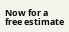Now for a free estimate